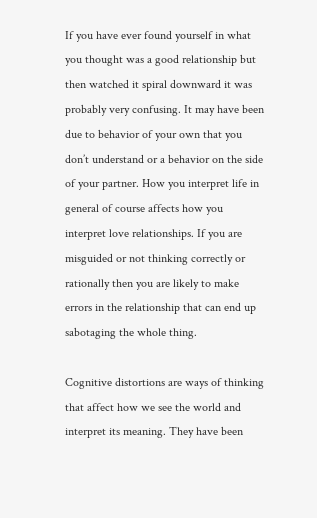If you have ever found yourself in what you thought was a good relationship but then watched it spiral downward it was probably very confusing. It may have been due to behavior of your own that you don’t understand or a behavior on the side of your partner. How you interpret life in general of course affects how you interpret love relationships. If you are misguided or not thinking correctly or rationally then you are likely to make errors in the relationship that can end up sabotaging the whole thing.

Cognitive distortions are ways of thinking that affect how we see the world and interpret its meaning. They have been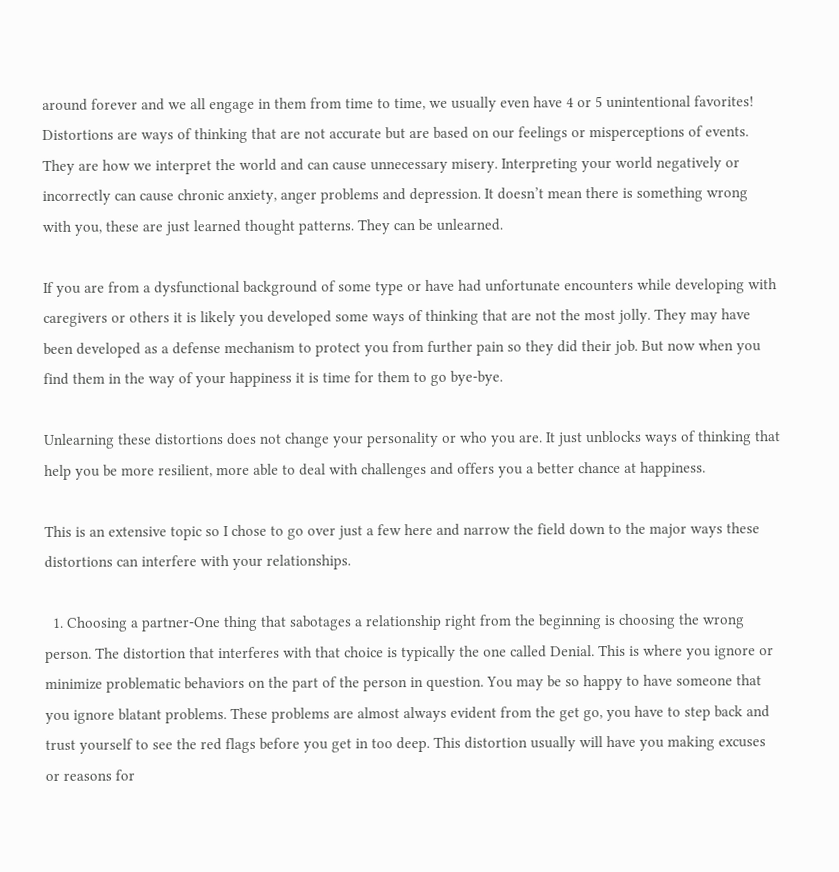around forever and we all engage in them from time to time, we usually even have 4 or 5 unintentional favorites! Distortions are ways of thinking that are not accurate but are based on our feelings or misperceptions of events. They are how we interpret the world and can cause unnecessary misery. Interpreting your world negatively or incorrectly can cause chronic anxiety, anger problems and depression. It doesn’t mean there is something wrong with you, these are just learned thought patterns. They can be unlearned.

If you are from a dysfunctional background of some type or have had unfortunate encounters while developing with caregivers or others it is likely you developed some ways of thinking that are not the most jolly. They may have been developed as a defense mechanism to protect you from further pain so they did their job. But now when you find them in the way of your happiness it is time for them to go bye-bye.

Unlearning these distortions does not change your personality or who you are. It just unblocks ways of thinking that help you be more resilient, more able to deal with challenges and offers you a better chance at happiness.

This is an extensive topic so I chose to go over just a few here and narrow the field down to the major ways these distortions can interfere with your relationships.

  1. Choosing a partner-One thing that sabotages a relationship right from the beginning is choosing the wrong person. The distortion that interferes with that choice is typically the one called Denial. This is where you ignore or minimize problematic behaviors on the part of the person in question. You may be so happy to have someone that you ignore blatant problems. These problems are almost always evident from the get go, you have to step back and trust yourself to see the red flags before you get in too deep. This distortion usually will have you making excuses or reasons for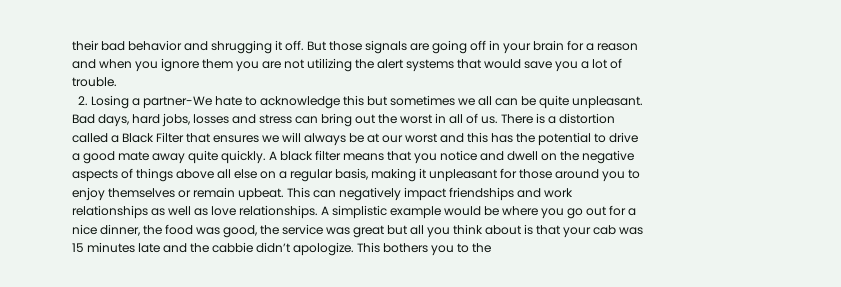their bad behavior and shrugging it off. But those signals are going off in your brain for a reason and when you ignore them you are not utilizing the alert systems that would save you a lot of trouble.
  2. Losing a partner-We hate to acknowledge this but sometimes we all can be quite unpleasant. Bad days, hard jobs, losses and stress can bring out the worst in all of us. There is a distortion called a Black Filter that ensures we will always be at our worst and this has the potential to drive a good mate away quite quickly. A black filter means that you notice and dwell on the negative aspects of things above all else on a regular basis, making it unpleasant for those around you to enjoy themselves or remain upbeat. This can negatively impact friendships and work relationships as well as love relationships. A simplistic example would be where you go out for a nice dinner, the food was good, the service was great but all you think about is that your cab was 15 minutes late and the cabbie didn’t apologize. This bothers you to the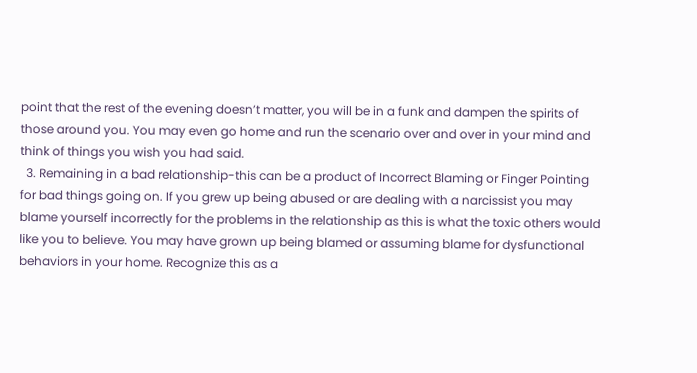point that the rest of the evening doesn’t matter, you will be in a funk and dampen the spirits of those around you. You may even go home and run the scenario over and over in your mind and think of things you wish you had said.
  3. Remaining in a bad relationship-this can be a product of Incorrect Blaming or Finger Pointing for bad things going on. If you grew up being abused or are dealing with a narcissist you may blame yourself incorrectly for the problems in the relationship as this is what the toxic others would like you to believe. You may have grown up being blamed or assuming blame for dysfunctional behaviors in your home. Recognize this as a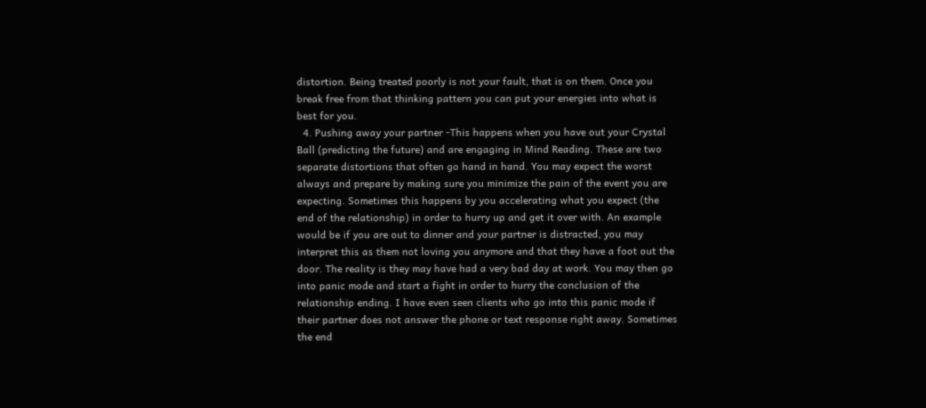distortion. Being treated poorly is not your fault, that is on them. Once you break free from that thinking pattern you can put your energies into what is best for you.
  4. Pushing away your partner -This happens when you have out your Crystal Ball (predicting the future) and are engaging in Mind Reading. These are two separate distortions that often go hand in hand. You may expect the worst always and prepare by making sure you minimize the pain of the event you are expecting. Sometimes this happens by you accelerating what you expect (the end of the relationship) in order to hurry up and get it over with. An example would be if you are out to dinner and your partner is distracted, you may interpret this as them not loving you anymore and that they have a foot out the door. The reality is they may have had a very bad day at work. You may then go into panic mode and start a fight in order to hurry the conclusion of the relationship ending. I have even seen clients who go into this panic mode if their partner does not answer the phone or text response right away. Sometimes the end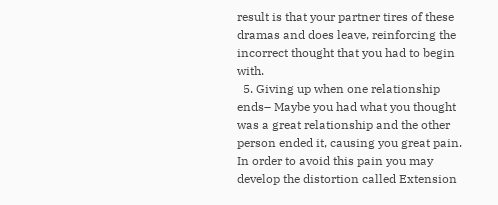result is that your partner tires of these dramas and does leave, reinforcing the incorrect thought that you had to begin with.
  5. Giving up when one relationship ends– Maybe you had what you thought was a great relationship and the other person ended it, causing you great pain. In order to avoid this pain you may develop the distortion called Extension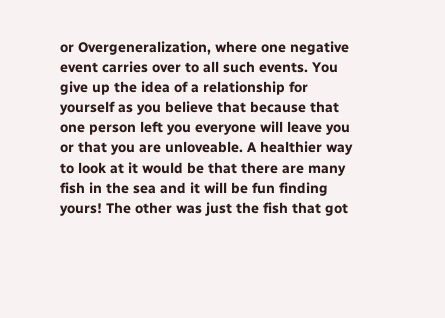or Overgeneralization, where one negative event carries over to all such events. You give up the idea of a relationship for yourself as you believe that because that one person left you everyone will leave you or that you are unloveable. A healthier way to look at it would be that there are many fish in the sea and it will be fun finding yours! The other was just the fish that got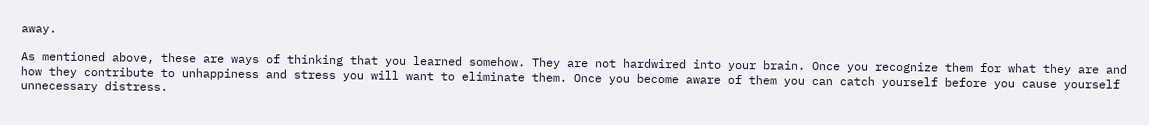away.

As mentioned above, these are ways of thinking that you learned somehow. They are not hardwired into your brain. Once you recognize them for what they are and how they contribute to unhappiness and stress you will want to eliminate them. Once you become aware of them you can catch yourself before you cause yourself unnecessary distress.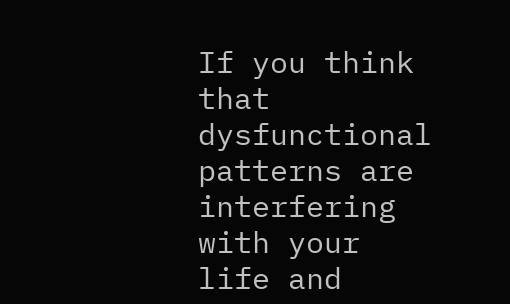If you think that dysfunctional patterns are interfering with your life and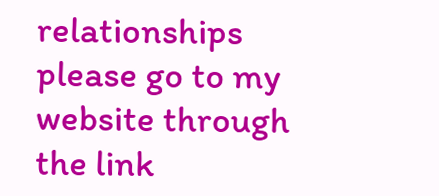relationships please go to my website through the link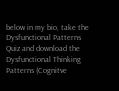below in my bio, take the Dysfunctional Patterns Quiz and download the Dysfunctional Thinking Patterns (Cognitve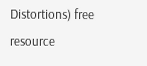Distortions) free resource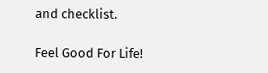and checklist.

Feel Good For Life!